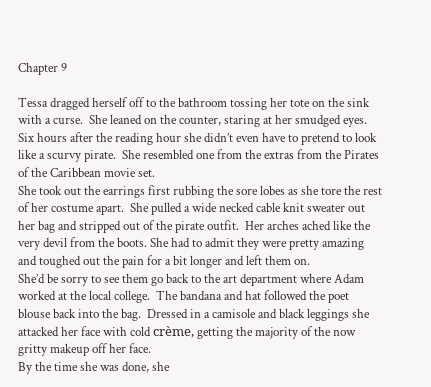Chapter 9

Tessa dragged herself off to the bathroom tossing her tote on the sink with a curse.  She leaned on the counter, staring at her smudged eyes.  Six hours after the reading hour she didn’t even have to pretend to look like a scurvy pirate.  She resembled one from the extras from the Pirates of the Caribbean movie set.
She took out the earrings first rubbing the sore lobes as she tore the rest of her costume apart.  She pulled a wide necked cable knit sweater out her bag and stripped out of the pirate outfit.  Her arches ached like the very devil from the boots. She had to admit they were pretty amazing and toughed out the pain for a bit longer and left them on.
She’d be sorry to see them go back to the art department where Adam worked at the local college.  The bandana and hat followed the poet blouse back into the bag.  Dressed in a camisole and black leggings she attacked her face with cold crème, getting the majority of the now gritty makeup off her face.
By the time she was done, she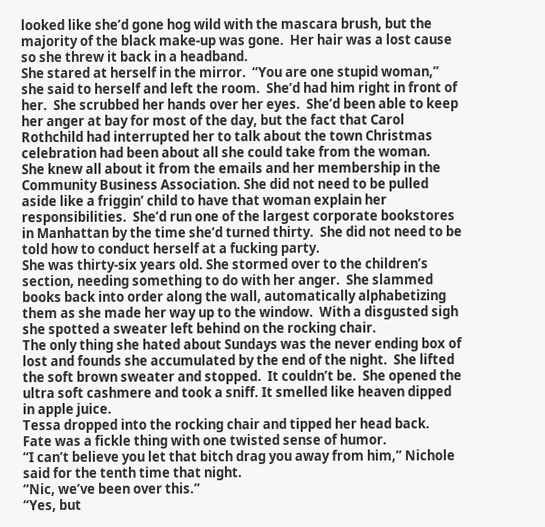looked like she’d gone hog wild with the mascara brush, but the majority of the black make-up was gone.  Her hair was a lost cause so she threw it back in a headband.
She stared at herself in the mirror.  “You are one stupid woman,” she said to herself and left the room.  She’d had him right in front of her.  She scrubbed her hands over her eyes.  She’d been able to keep her anger at bay for most of the day, but the fact that Carol Rothchild had interrupted her to talk about the town Christmas celebration had been about all she could take from the woman.
She knew all about it from the emails and her membership in the Community Business Association. She did not need to be pulled aside like a friggin’ child to have that woman explain her responsibilities.  She’d run one of the largest corporate bookstores in Manhattan by the time she’d turned thirty.  She did not need to be told how to conduct herself at a fucking party.
She was thirty-six years old. She stormed over to the children’s section, needing something to do with her anger.  She slammed books back into order along the wall, automatically alphabetizing them as she made her way up to the window.  With a disgusted sigh she spotted a sweater left behind on the rocking chair.
The only thing she hated about Sundays was the never ending box of lost and founds she accumulated by the end of the night.  She lifted the soft brown sweater and stopped.  It couldn’t be.  She opened the ultra soft cashmere and took a sniff. It smelled like heaven dipped in apple juice.
Tessa dropped into the rocking chair and tipped her head back.  Fate was a fickle thing with one twisted sense of humor.
“I can’t believe you let that bitch drag you away from him,” Nichole said for the tenth time that night.
“Nic, we’ve been over this.”
“Yes, but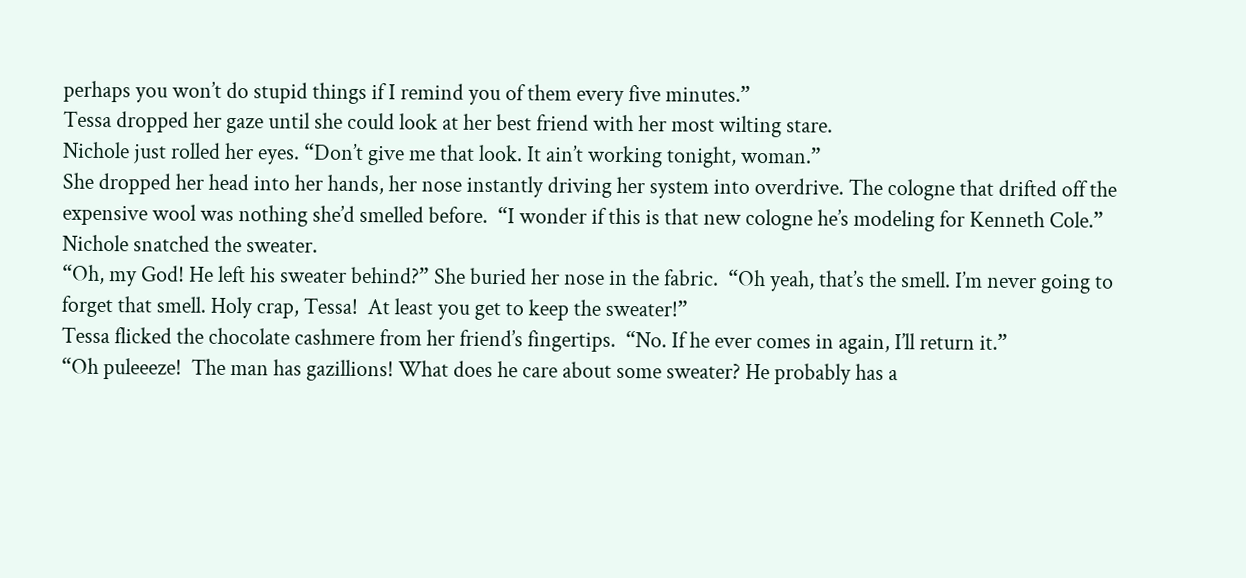perhaps you won’t do stupid things if I remind you of them every five minutes.”
Tessa dropped her gaze until she could look at her best friend with her most wilting stare.
Nichole just rolled her eyes. “Don’t give me that look. It ain’t working tonight, woman.”
She dropped her head into her hands, her nose instantly driving her system into overdrive. The cologne that drifted off the expensive wool was nothing she’d smelled before.  “I wonder if this is that new cologne he’s modeling for Kenneth Cole.”
Nichole snatched the sweater.
“Oh, my God! He left his sweater behind?” She buried her nose in the fabric.  “Oh yeah, that’s the smell. I’m never going to forget that smell. Holy crap, Tessa!  At least you get to keep the sweater!”
Tessa flicked the chocolate cashmere from her friend’s fingertips.  “No. If he ever comes in again, I’ll return it.”
“Oh puleeeze!  The man has gazillions! What does he care about some sweater? He probably has a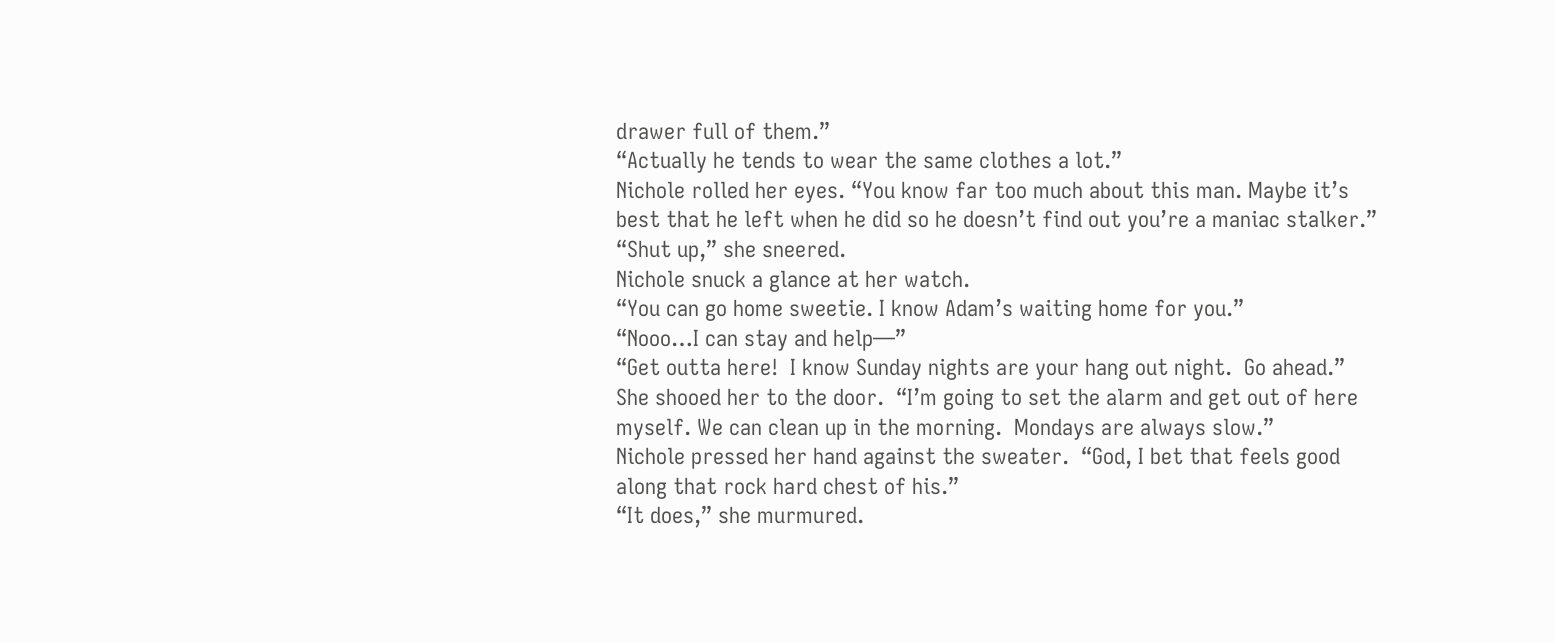drawer full of them.”
“Actually he tends to wear the same clothes a lot.”
Nichole rolled her eyes. “You know far too much about this man. Maybe it’s best that he left when he did so he doesn’t find out you’re a maniac stalker.”
“Shut up,” she sneered.
Nichole snuck a glance at her watch.
“You can go home sweetie. I know Adam’s waiting home for you.”
“Nooo…I can stay and help—”
“Get outta here!  I know Sunday nights are your hang out night.  Go ahead.” She shooed her to the door.  “I’m going to set the alarm and get out of here myself. We can clean up in the morning.  Mondays are always slow.”
Nichole pressed her hand against the sweater.  “God, I bet that feels good along that rock hard chest of his.”
“It does,” she murmured.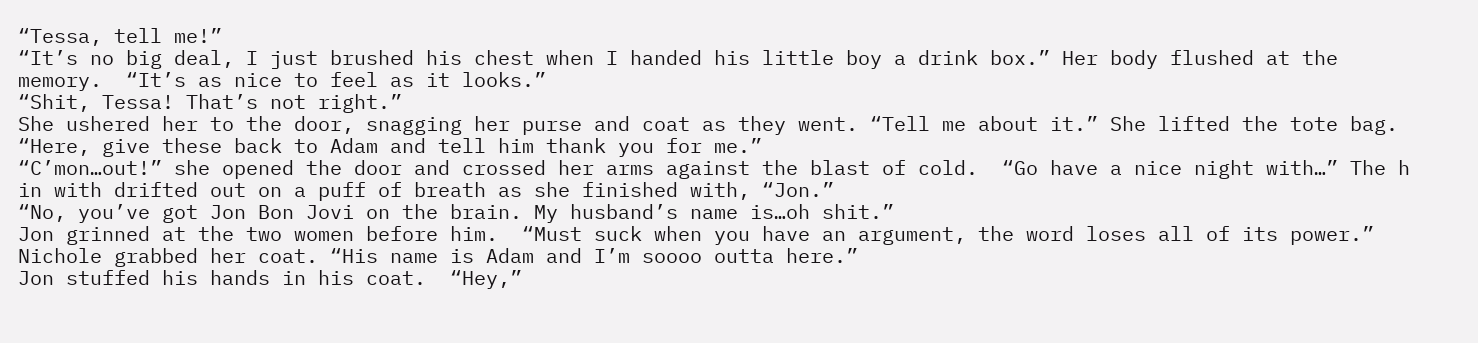“Tessa, tell me!”
“It’s no big deal, I just brushed his chest when I handed his little boy a drink box.” Her body flushed at the memory.  “It’s as nice to feel as it looks.”
“Shit, Tessa! That’s not right.”
She ushered her to the door, snagging her purse and coat as they went. “Tell me about it.” She lifted the tote bag.  “Here, give these back to Adam and tell him thank you for me.”
“C’mon…out!” she opened the door and crossed her arms against the blast of cold.  “Go have a nice night with…” The h in with drifted out on a puff of breath as she finished with, “Jon.”
“No, you’ve got Jon Bon Jovi on the brain. My husband’s name is…oh shit.”
Jon grinned at the two women before him.  “Must suck when you have an argument, the word loses all of its power.”
Nichole grabbed her coat. “His name is Adam and I’m soooo outta here.”
Jon stuffed his hands in his coat.  “Hey,”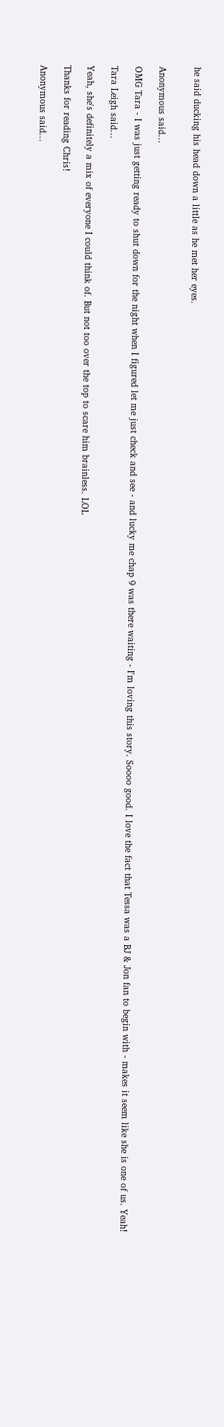he said ducking his head down a little as he met her eyes.


Anonymous said...

OMG Tara - I was just getting ready to shut down for the night when I figured let me just check and see - and lucky me chap 9 was there waiting - I'm loving this story. Soooo good. I love the fact that Tessa was a BJ & Jon fan to begin with - makes it seem like she is one of us. Yeah!

Tara Leigh said...

Yeah, she's definitely a mix of everyone I could think of. But not too over the top to scare him brainless. LOL

Thanks for reading Chris!

Anonymous said...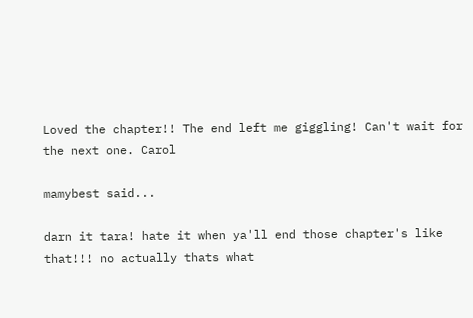Loved the chapter!! The end left me giggling! Can't wait for the next one. Carol

mamybest said...

darn it tara! hate it when ya'll end those chapter's like that!!! no actually thats what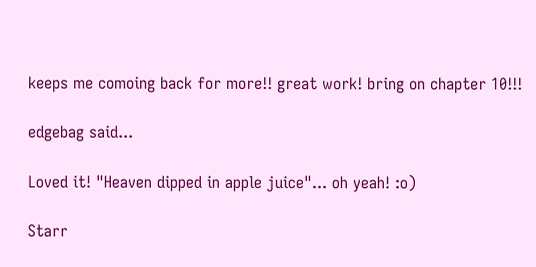keeps me comoing back for more!! great work! bring on chapter 10!!!

edgebag said...

Loved it! "Heaven dipped in apple juice"... oh yeah! :o)

Starr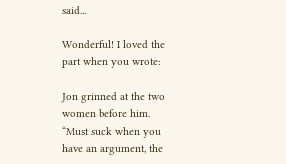said...

Wonderful! I loved the part when you wrote:

Jon grinned at the two women before him. “Must suck when you have an argument, the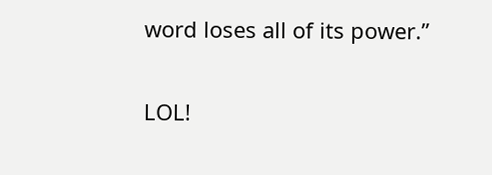word loses all of its power.”

LOL!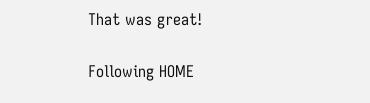That was great!

Following HOME